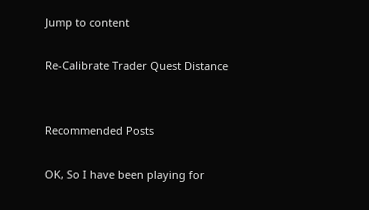Jump to content

Re-Calibrate Trader Quest Distance


Recommended Posts

OK, So I have been playing for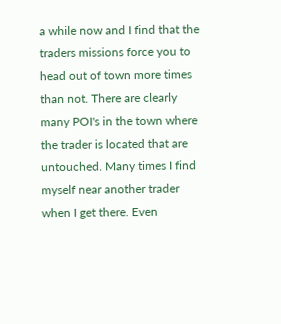a while now and I find that the traders missions force you to head out of town more times than not. There are clearly many POI's in the town where the trader is located that are untouched. Many times I find myself near another trader when I get there. Even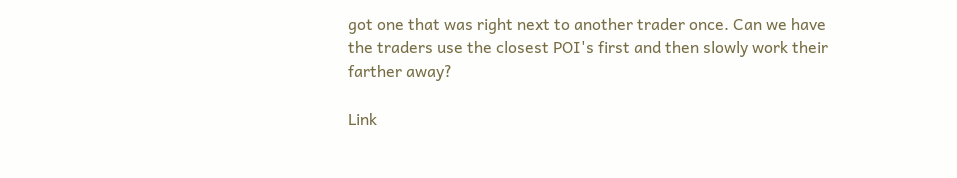got one that was right next to another trader once. Can we have the traders use the closest POI's first and then slowly work their farther away?

Link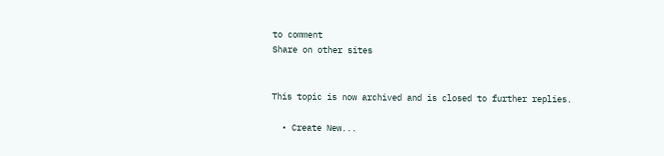to comment
Share on other sites


This topic is now archived and is closed to further replies.

  • Create New...